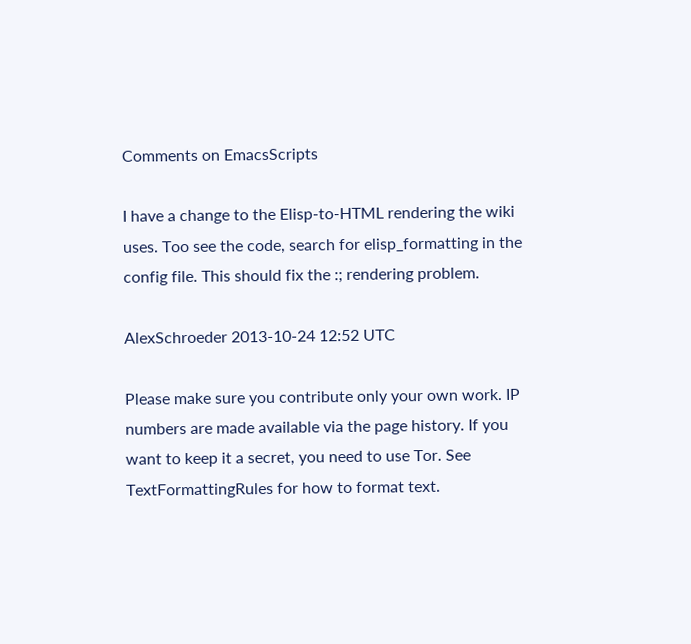Comments on EmacsScripts

I have a change to the Elisp-to-HTML rendering the wiki uses. Too see the code, search for elisp_formatting in the config file. This should fix the :; rendering problem.

AlexSchroeder 2013-10-24 12:52 UTC

Please make sure you contribute only your own work. IP numbers are made available via the page history. If you want to keep it a secret, you need to use Tor. See TextFormattingRules for how to format text.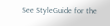See StyleGuide for the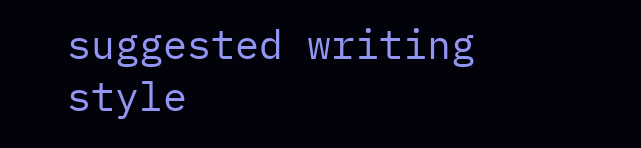suggested writing style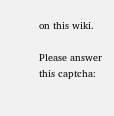on this wiki.

Please answer this captcha: